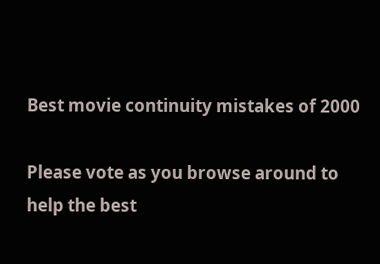Best movie continuity mistakes of 2000

Please vote as you browse around to help the best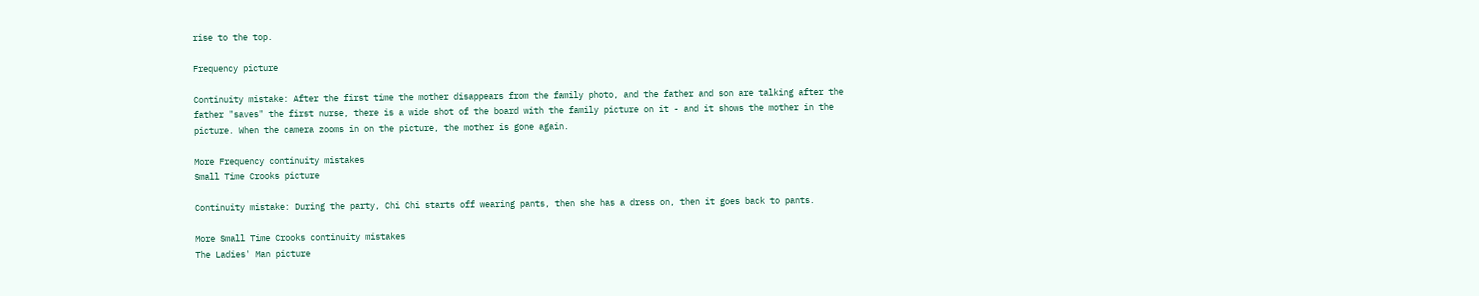rise to the top.

Frequency picture

Continuity mistake: After the first time the mother disappears from the family photo, and the father and son are talking after the father "saves" the first nurse, there is a wide shot of the board with the family picture on it - and it shows the mother in the picture. When the camera zooms in on the picture, the mother is gone again.

More Frequency continuity mistakes
Small Time Crooks picture

Continuity mistake: During the party, Chi Chi starts off wearing pants, then she has a dress on, then it goes back to pants.

More Small Time Crooks continuity mistakes
The Ladies' Man picture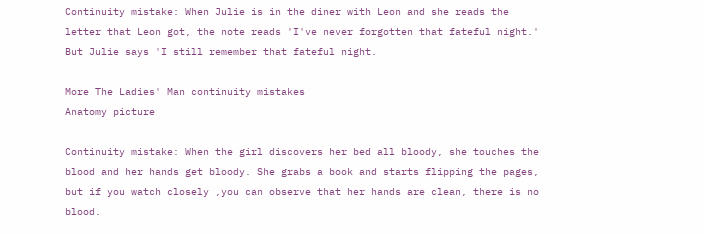Continuity mistake: When Julie is in the diner with Leon and she reads the letter that Leon got, the note reads 'I've never forgotten that fateful night.' But Julie says 'I still remember that fateful night.

More The Ladies' Man continuity mistakes
Anatomy picture

Continuity mistake: When the girl discovers her bed all bloody, she touches the blood and her hands get bloody. She grabs a book and starts flipping the pages, but if you watch closely ,you can observe that her hands are clean, there is no blood.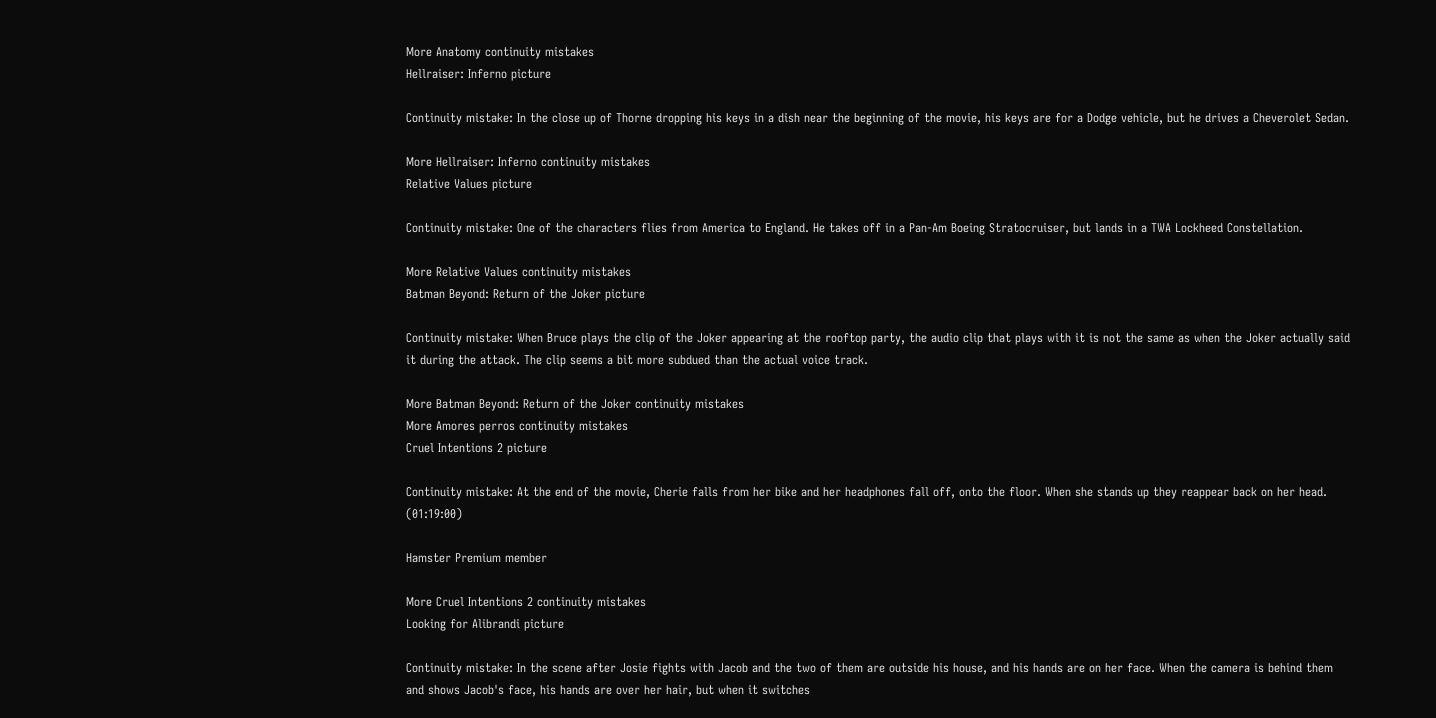More Anatomy continuity mistakes
Hellraiser: Inferno picture

Continuity mistake: In the close up of Thorne dropping his keys in a dish near the beginning of the movie, his keys are for a Dodge vehicle, but he drives a Cheverolet Sedan.

More Hellraiser: Inferno continuity mistakes
Relative Values picture

Continuity mistake: One of the characters flies from America to England. He takes off in a Pan-Am Boeing Stratocruiser, but lands in a TWA Lockheed Constellation.

More Relative Values continuity mistakes
Batman Beyond: Return of the Joker picture

Continuity mistake: When Bruce plays the clip of the Joker appearing at the rooftop party, the audio clip that plays with it is not the same as when the Joker actually said it during the attack. The clip seems a bit more subdued than the actual voice track.

More Batman Beyond: Return of the Joker continuity mistakes
More Amores perros continuity mistakes
Cruel Intentions 2 picture

Continuity mistake: At the end of the movie, Cherie falls from her bike and her headphones fall off, onto the floor. When she stands up they reappear back on her head. (01:19:00)

Hamster Premium member

More Cruel Intentions 2 continuity mistakes
Looking for Alibrandi picture

Continuity mistake: In the scene after Josie fights with Jacob and the two of them are outside his house, and his hands are on her face. When the camera is behind them and shows Jacob's face, his hands are over her hair, but when it switches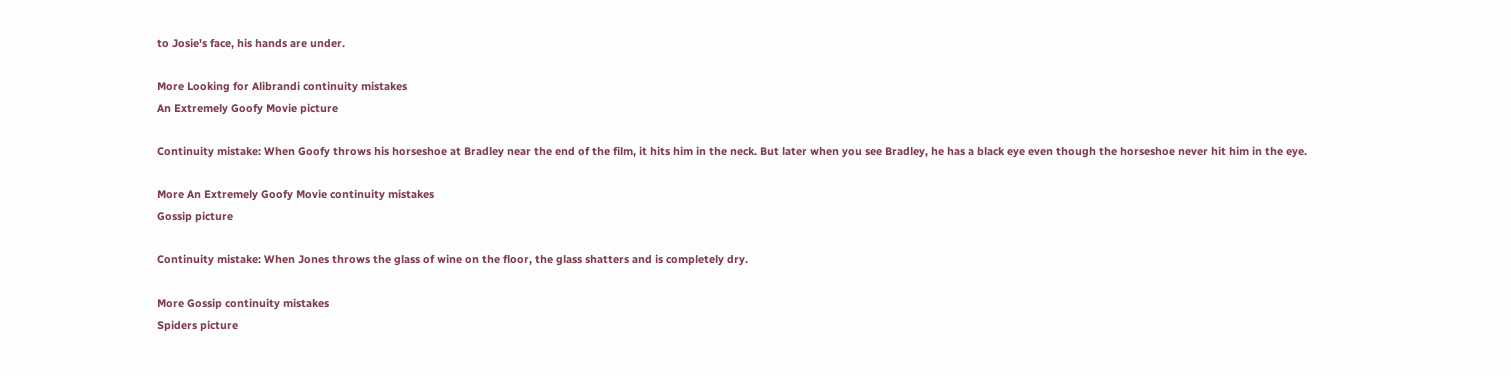to Josie's face, his hands are under.

More Looking for Alibrandi continuity mistakes
An Extremely Goofy Movie picture

Continuity mistake: When Goofy throws his horseshoe at Bradley near the end of the film, it hits him in the neck. But later when you see Bradley, he has a black eye even though the horseshoe never hit him in the eye.

More An Extremely Goofy Movie continuity mistakes
Gossip picture

Continuity mistake: When Jones throws the glass of wine on the floor, the glass shatters and is completely dry.

More Gossip continuity mistakes
Spiders picture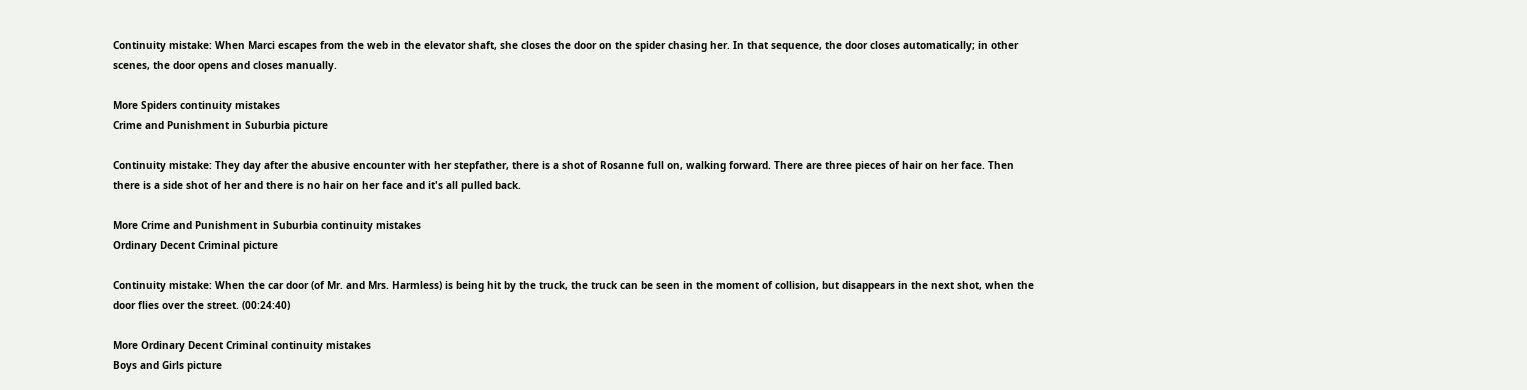Continuity mistake: When Marci escapes from the web in the elevator shaft, she closes the door on the spider chasing her. In that sequence, the door closes automatically; in other scenes, the door opens and closes manually.

More Spiders continuity mistakes
Crime and Punishment in Suburbia picture

Continuity mistake: They day after the abusive encounter with her stepfather, there is a shot of Rosanne full on, walking forward. There are three pieces of hair on her face. Then there is a side shot of her and there is no hair on her face and it's all pulled back.

More Crime and Punishment in Suburbia continuity mistakes
Ordinary Decent Criminal picture

Continuity mistake: When the car door (of Mr. and Mrs. Harmless) is being hit by the truck, the truck can be seen in the moment of collision, but disappears in the next shot, when the door flies over the street. (00:24:40)

More Ordinary Decent Criminal continuity mistakes
Boys and Girls picture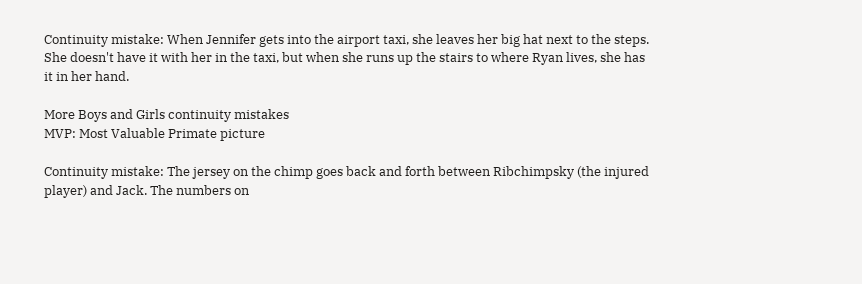Continuity mistake: When Jennifer gets into the airport taxi, she leaves her big hat next to the steps. She doesn't have it with her in the taxi, but when she runs up the stairs to where Ryan lives, she has it in her hand.

More Boys and Girls continuity mistakes
MVP: Most Valuable Primate picture

Continuity mistake: The jersey on the chimp goes back and forth between Ribchimpsky (the injured player) and Jack. The numbers on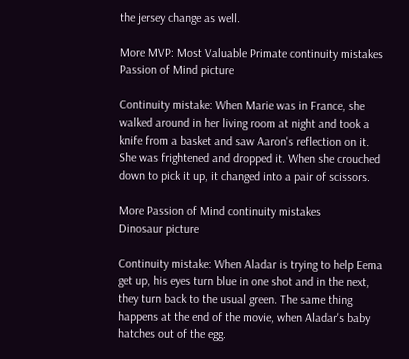the jersey change as well.

More MVP: Most Valuable Primate continuity mistakes
Passion of Mind picture

Continuity mistake: When Marie was in France, she walked around in her living room at night and took a knife from a basket and saw Aaron's reflection on it. She was frightened and dropped it. When she crouched down to pick it up, it changed into a pair of scissors.

More Passion of Mind continuity mistakes
Dinosaur picture

Continuity mistake: When Aladar is trying to help Eema get up, his eyes turn blue in one shot and in the next, they turn back to the usual green. The same thing happens at the end of the movie, when Aladar's baby hatches out of the egg.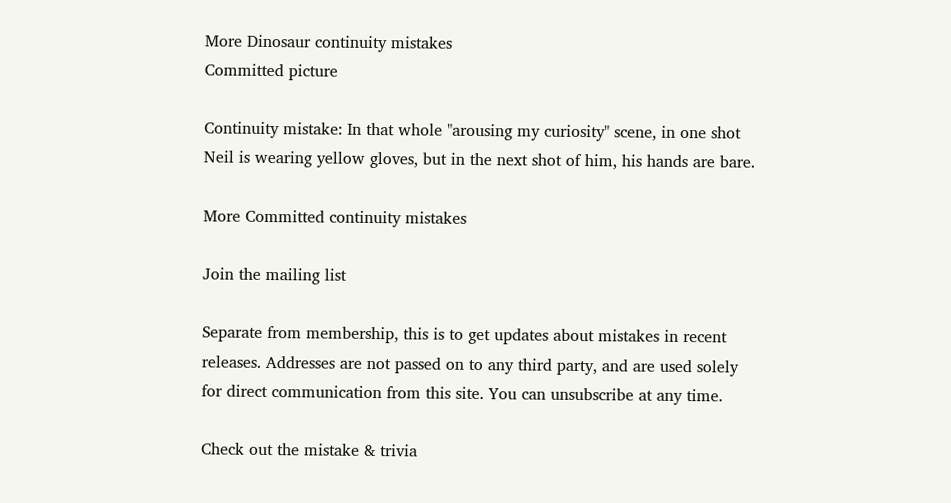More Dinosaur continuity mistakes
Committed picture

Continuity mistake: In that whole "arousing my curiosity" scene, in one shot Neil is wearing yellow gloves, but in the next shot of him, his hands are bare.

More Committed continuity mistakes

Join the mailing list

Separate from membership, this is to get updates about mistakes in recent releases. Addresses are not passed on to any third party, and are used solely for direct communication from this site. You can unsubscribe at any time.

Check out the mistake & trivia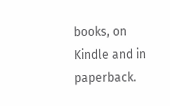books, on Kindle and in paperback.